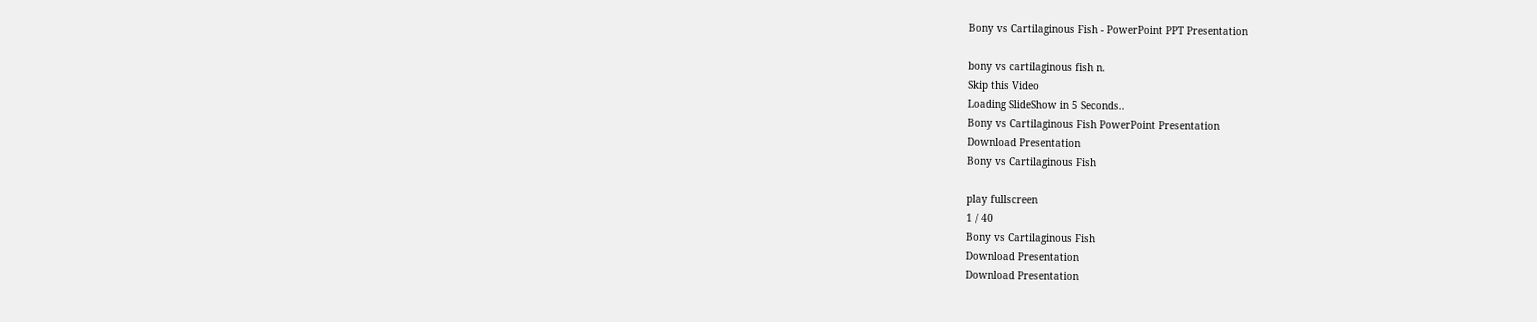Bony vs Cartilaginous Fish - PowerPoint PPT Presentation

bony vs cartilaginous fish n.
Skip this Video
Loading SlideShow in 5 Seconds..
Bony vs Cartilaginous Fish PowerPoint Presentation
Download Presentation
Bony vs Cartilaginous Fish

play fullscreen
1 / 40
Bony vs Cartilaginous Fish
Download Presentation
Download Presentation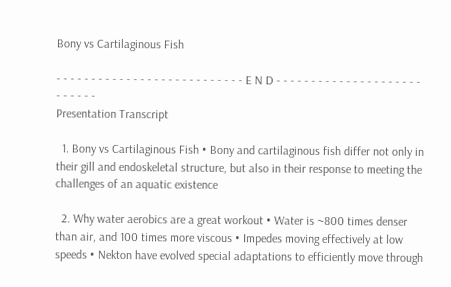Bony vs Cartilaginous Fish

- - - - - - - - - - - - - - - - - - - - - - - - - - - E N D - - - - - - - - - - - - - - - - - - - - - - - - - - -
Presentation Transcript

  1. Bony vs Cartilaginous Fish • Bony and cartilaginous fish differ not only in their gill and endoskeletal structure, but also in their response to meeting the challenges of an aquatic existence

  2. Why water aerobics are a great workout • Water is ~800 times denser than air, and 100 times more viscous • Impedes moving effectively at low speeds • Nekton have evolved special adaptations to efficiently move through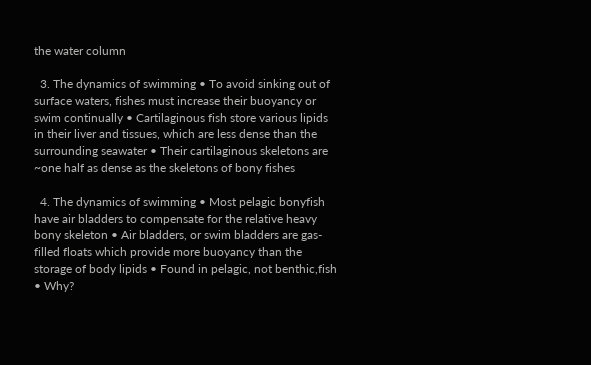the water column

  3. The dynamics of swimming • To avoid sinking out of surface waters, fishes must increase their buoyancy or swim continually • Cartilaginous fish store various lipids in their liver and tissues, which are less dense than the surrounding seawater • Their cartilaginous skeletons are ~one half as dense as the skeletons of bony fishes

  4. The dynamics of swimming • Most pelagic bonyfish have air bladders to compensate for the relative heavy bony skeleton • Air bladders, or swim bladders are gas-filled floats which provide more buoyancy than the storage of body lipids • Found in pelagic, not benthic,fish • Why?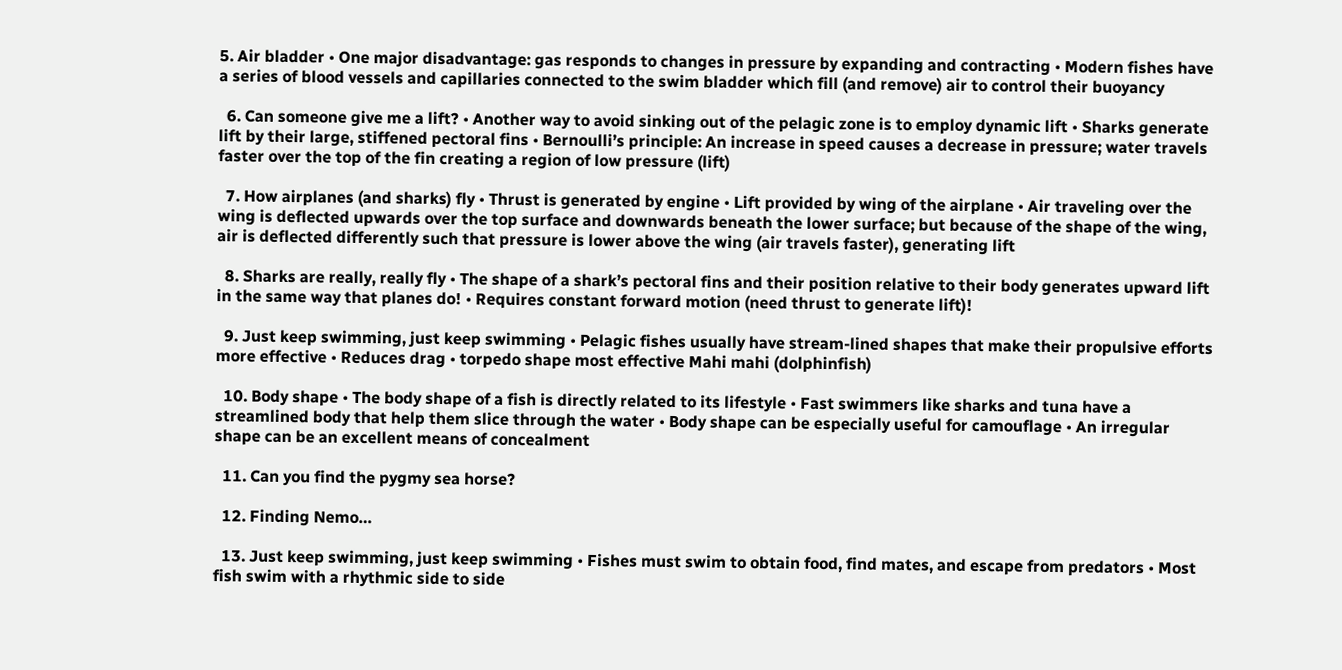5. Air bladder • One major disadvantage: gas responds to changes in pressure by expanding and contracting • Modern fishes have a series of blood vessels and capillaries connected to the swim bladder which fill (and remove) air to control their buoyancy

  6. Can someone give me a lift? • Another way to avoid sinking out of the pelagic zone is to employ dynamic lift • Sharks generate lift by their large, stiffened pectoral fins • Bernoulli’s principle: An increase in speed causes a decrease in pressure; water travels faster over the top of the fin creating a region of low pressure (lift)

  7. How airplanes (and sharks) fly • Thrust is generated by engine • Lift provided by wing of the airplane • Air traveling over the wing is deflected upwards over the top surface and downwards beneath the lower surface; but because of the shape of the wing, air is deflected differently such that pressure is lower above the wing (air travels faster), generating lift

  8. Sharks are really, really fly • The shape of a shark’s pectoral fins and their position relative to their body generates upward lift in the same way that planes do! • Requires constant forward motion (need thrust to generate lift)!

  9. Just keep swimming, just keep swimming • Pelagic fishes usually have stream-lined shapes that make their propulsive efforts more effective • Reduces drag • torpedo shape most effective Mahi mahi (dolphinfish)

  10. Body shape • The body shape of a fish is directly related to its lifestyle • Fast swimmers like sharks and tuna have a streamlined body that help them slice through the water • Body shape can be especially useful for camouflage • An irregular shape can be an excellent means of concealment

  11. Can you find the pygmy sea horse?

  12. Finding Nemo…

  13. Just keep swimming, just keep swimming • Fishes must swim to obtain food, find mates, and escape from predators • Most fish swim with a rhythmic side to side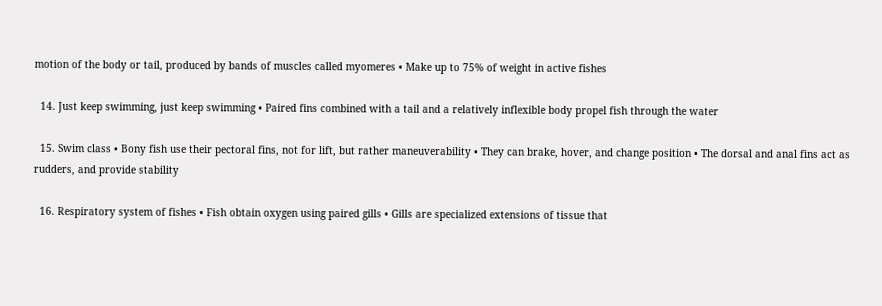motion of the body or tail, produced by bands of muscles called myomeres • Make up to 75% of weight in active fishes

  14. Just keep swimming, just keep swimming • Paired fins combined with a tail and a relatively inflexible body propel fish through the water

  15. Swim class • Bony fish use their pectoral fins, not for lift, but rather maneuverability • They can brake, hover, and change position • The dorsal and anal fins act as rudders, and provide stability

  16. Respiratory system of fishes • Fish obtain oxygen using paired gills • Gills are specialized extensions of tissue that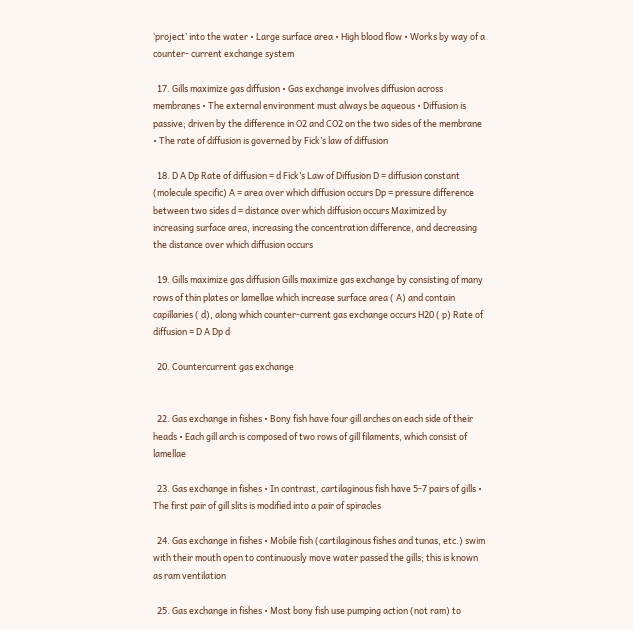‘project’ into the water • Large surface area • High blood flow • Works by way of a counter- current exchange system

  17. Gills maximize gas diffusion • Gas exchange involves diffusion across membranes • The external environment must always be aqueous • Diffusion is passive; driven by the difference in O2 and CO2 on the two sides of the membrane • The rate of diffusion is governed by Fick’s law of diffusion

  18. D A Dp Rate of diffusion = d Fick’s Law of Diffusion D = diffusion constant (molecule specific) A = area over which diffusion occurs Dp = pressure difference between two sides d = distance over which diffusion occurs Maximized by increasing surface area, increasing the concentration difference, and decreasing the distance over which diffusion occurs

  19. Gills maximize gas diffusion Gills maximize gas exchange by consisting of many rows of thin plates or lamellae which increase surface area ( A) and contain capillaries ( d), along which counter-current gas exchange occurs H20 ( p) Rate of diffusion = D A Dp d

  20. Countercurrent gas exchange


  22. Gas exchange in fishes • Bony fish have four gill arches on each side of their heads • Each gill arch is composed of two rows of gill filaments, which consist of lamellae

  23. Gas exchange in fishes • In contrast, cartilaginous fish have 5-7 pairs of gills • The first pair of gill slits is modified into a pair of spiracles

  24. Gas exchange in fishes • Mobile fish (cartilaginous fishes and tunas, etc.) swim with their mouth open to continuously move water passed the gills; this is known as ram ventilation

  25. Gas exchange in fishes • Most bony fish use pumping action (not ram) to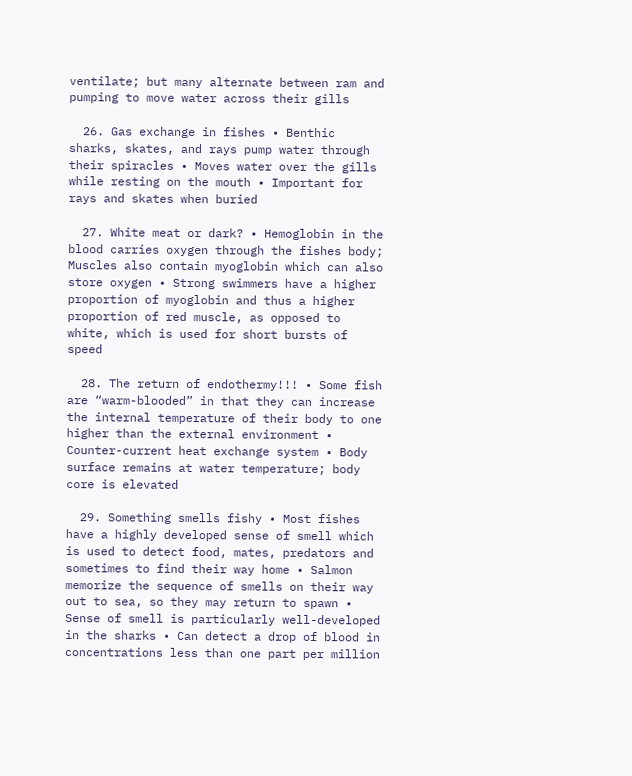ventilate; but many alternate between ram and pumping to move water across their gills

  26. Gas exchange in fishes • Benthic sharks, skates, and rays pump water through their spiracles • Moves water over the gills while resting on the mouth • Important for rays and skates when buried

  27. White meat or dark? • Hemoglobin in the blood carries oxygen through the fishes body; Muscles also contain myoglobin which can also store oxygen • Strong swimmers have a higher proportion of myoglobin and thus a higher proportion of red muscle, as opposed to white, which is used for short bursts of speed

  28. The return of endothermy!!! • Some fish are “warm-blooded” in that they can increase the internal temperature of their body to one higher than the external environment • Counter-current heat exchange system • Body surface remains at water temperature; body core is elevated

  29. Something smells fishy • Most fishes have a highly developed sense of smell which is used to detect food, mates, predators and sometimes to find their way home • Salmon memorize the sequence of smells on their way out to sea, so they may return to spawn • Sense of smell is particularly well-developed in the sharks • Can detect a drop of blood in concentrations less than one part per million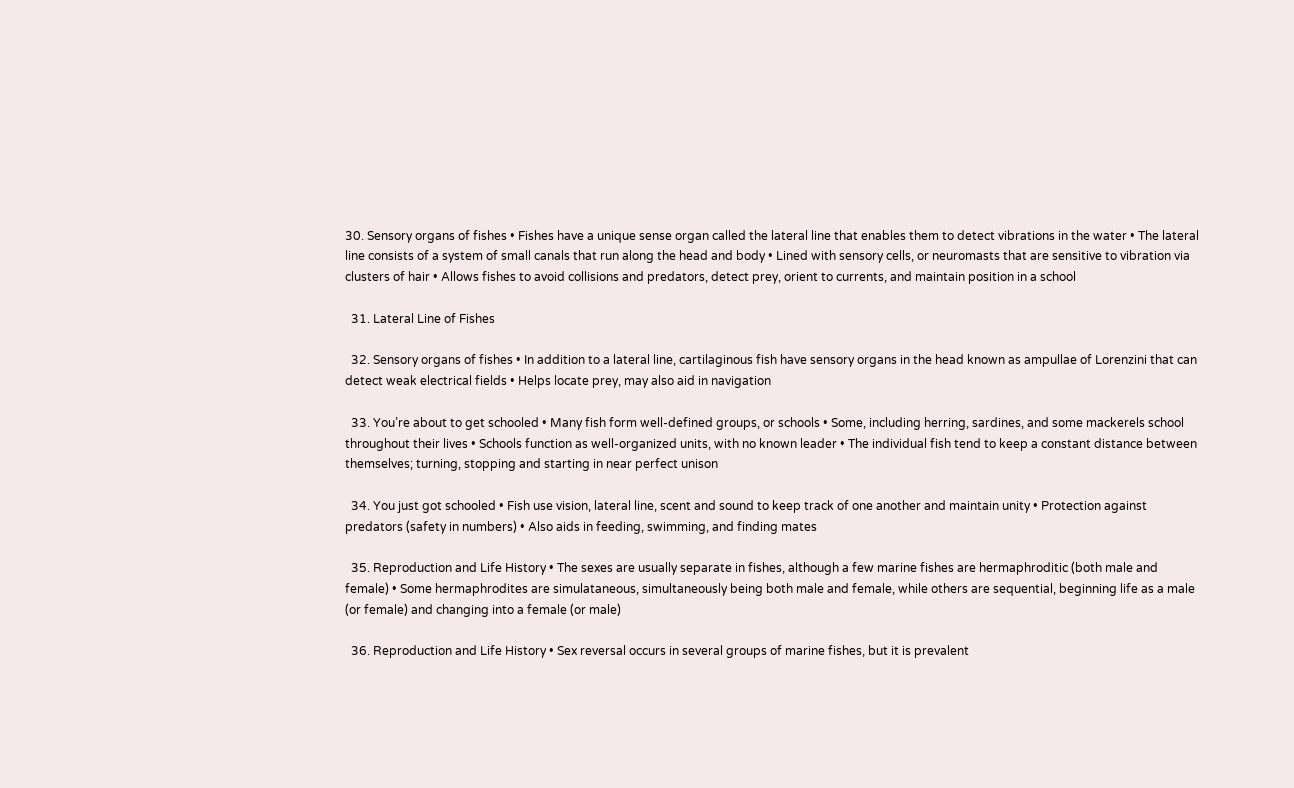30. Sensory organs of fishes • Fishes have a unique sense organ called the lateral line that enables them to detect vibrations in the water • The lateral line consists of a system of small canals that run along the head and body • Lined with sensory cells, or neuromasts that are sensitive to vibration via clusters of hair • Allows fishes to avoid collisions and predators, detect prey, orient to currents, and maintain position in a school

  31. Lateral Line of Fishes

  32. Sensory organs of fishes • In addition to a lateral line, cartilaginous fish have sensory organs in the head known as ampullae of Lorenzini that can detect weak electrical fields • Helps locate prey, may also aid in navigation

  33. You’re about to get schooled • Many fish form well-defined groups, or schools • Some, including herring, sardines, and some mackerels school throughout their lives • Schools function as well-organized units, with no known leader • The individual fish tend to keep a constant distance between themselves; turning, stopping and starting in near perfect unison

  34. You just got schooled • Fish use vision, lateral line, scent and sound to keep track of one another and maintain unity • Protection against predators (safety in numbers) • Also aids in feeding, swimming, and finding mates

  35. Reproduction and Life History • The sexes are usually separate in fishes, although a few marine fishes are hermaphroditic (both male and female) • Some hermaphrodites are simulataneous, simultaneously being both male and female, while others are sequential, beginning life as a male (or female) and changing into a female (or male)

  36. Reproduction and Life History • Sex reversal occurs in several groups of marine fishes, but it is prevalent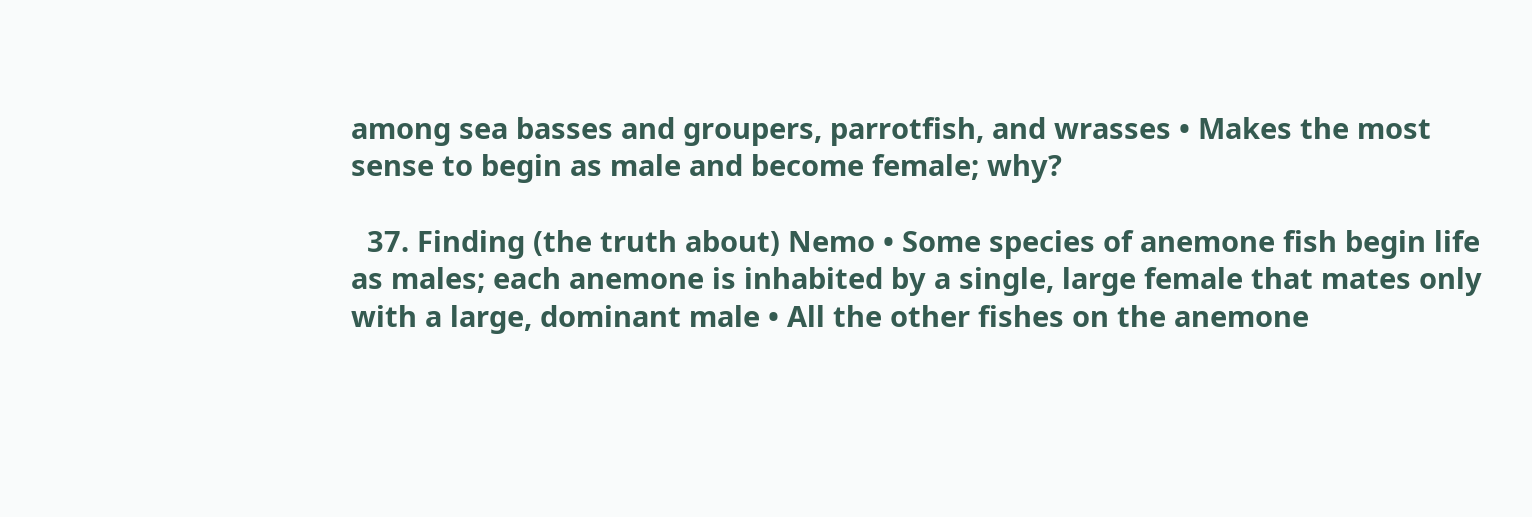among sea basses and groupers, parrotfish, and wrasses • Makes the most sense to begin as male and become female; why?

  37. Finding (the truth about) Nemo • Some species of anemone fish begin life as males; each anemone is inhabited by a single, large female that mates only with a large, dominant male • All the other fishes on the anemone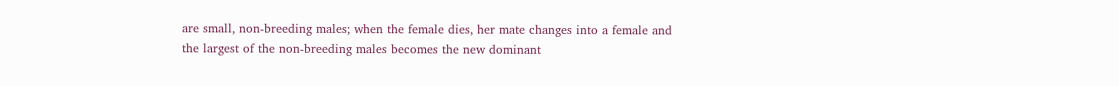are small, non-breeding males; when the female dies, her mate changes into a female and the largest of the non-breeding males becomes the new dominant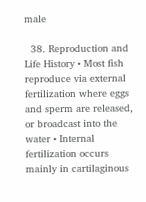male

  38. Reproduction and Life History • Most fish reproduce via external fertilization where eggs and sperm are released, or broadcast into the water • Internal fertilization occurs mainly in cartilaginous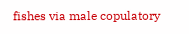fishes via male copulatory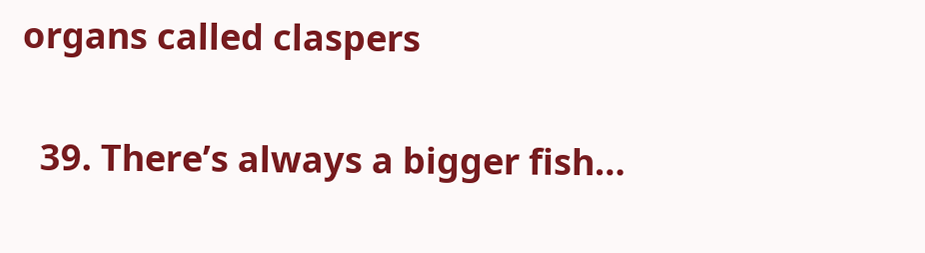organs called claspers

  39. There’s always a bigger fish…